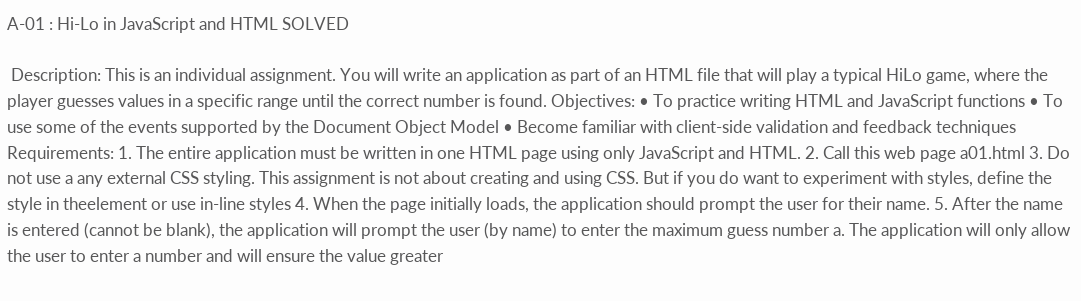A-01 : Hi-Lo in JavaScript and HTML SOLVED

 Description: This is an individual assignment. You will write an application as part of an HTML file that will play a typical HiLo game, where the player guesses values in a specific range until the correct number is found. Objectives: • To practice writing HTML and JavaScript functions • To use some of the events supported by the Document Object Model • Become familiar with client-side validation and feedback techniques Requirements: 1. The entire application must be written in one HTML page using only JavaScript and HTML. 2. Call this web page a01.html 3. Do not use a any external CSS styling. This assignment is not about creating and using CSS. But if you do want to experiment with styles, define the style in theelement or use in-line styles 4. When the page initially loads, the application should prompt the user for their name. 5. After the name is entered (cannot be blank), the application will prompt the user (by name) to enter the maximum guess number a. The application will only allow the user to enter a number and will ensure the value greater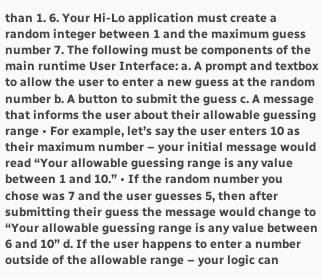than 1. 6. Your Hi-Lo application must create a random integer between 1 and the maximum guess number 7. The following must be components of the main runtime User Interface: a. A prompt and textbox to allow the user to enter a new guess at the random number b. A button to submit the guess c. A message that informs the user about their allowable guessing range • For example, let’s say the user enters 10 as their maximum number – your initial message would read “Your allowable guessing range is any value between 1 and 10.” • If the random number you chose was 7 and the user guesses 5, then after submitting their guess the message would change to “Your allowable guessing range is any value between 6 and 10” d. If the user happens to enter a number outside of the allowable range – your logic can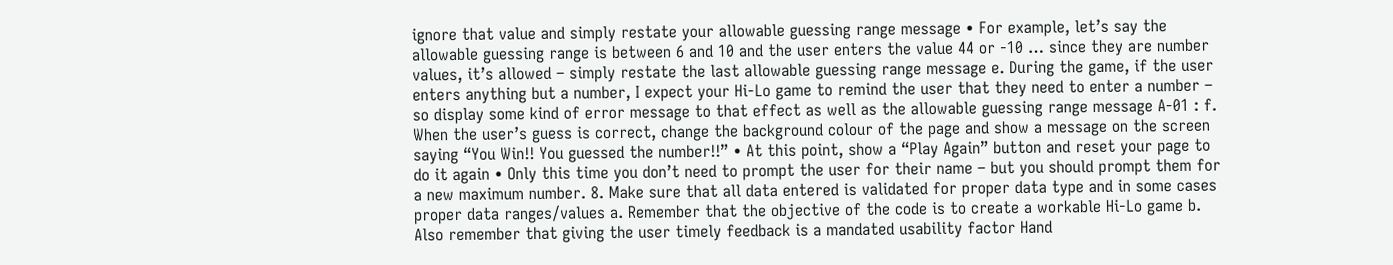ignore that value and simply restate your allowable guessing range message • For example, let’s say the allowable guessing range is between 6 and 10 and the user enters the value 44 or -10 … since they are number values, it’s allowed – simply restate the last allowable guessing range message e. During the game, if the user enters anything but a number, I expect your Hi-Lo game to remind the user that they need to enter a number – so display some kind of error message to that effect as well as the allowable guessing range message A-01 : f. When the user’s guess is correct, change the background colour of the page and show a message on the screen saying “You Win!! You guessed the number!!” • At this point, show a “Play Again” button and reset your page to do it again • Only this time you don’t need to prompt the user for their name – but you should prompt them for a new maximum number. 8. Make sure that all data entered is validated for proper data type and in some cases proper data ranges/values a. Remember that the objective of the code is to create a workable Hi-Lo game b. Also remember that giving the user timely feedback is a mandated usability factor Hand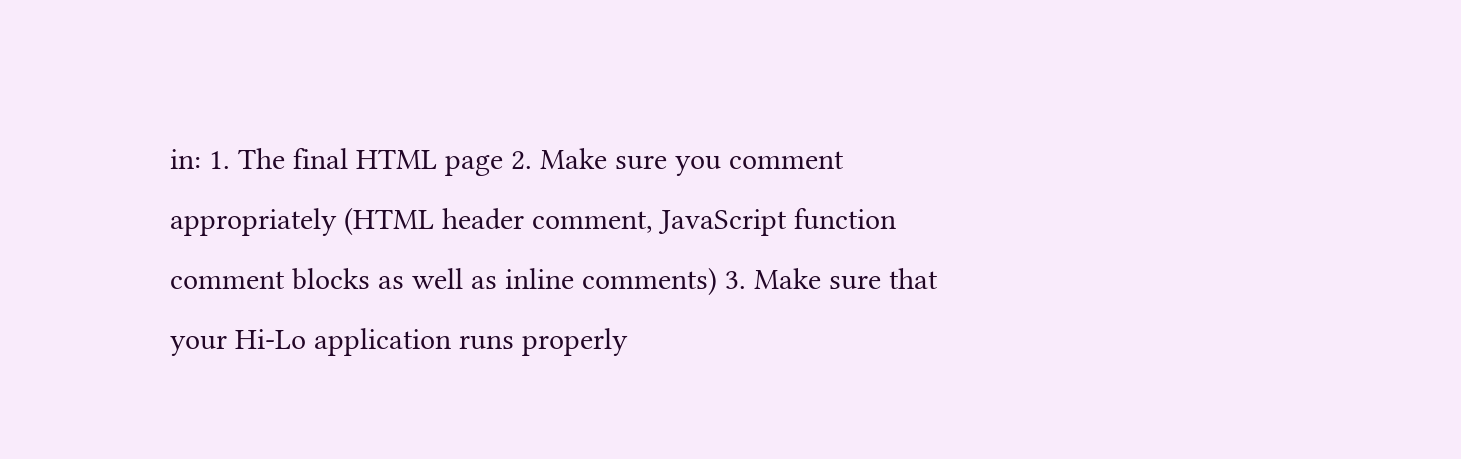in: 1. The final HTML page 2. Make sure you comment appropriately (HTML header comment, JavaScript function comment blocks as well as inline comments) 3. Make sure that your Hi-Lo application runs properly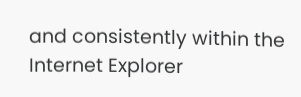and consistently within the Internet Explorer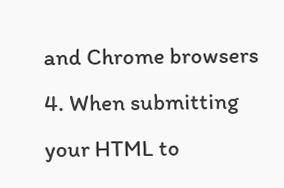and Chrome browsers 4. When submitting your HTML to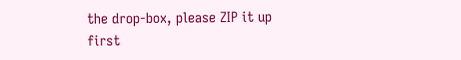the drop-box, please ZIP it up first